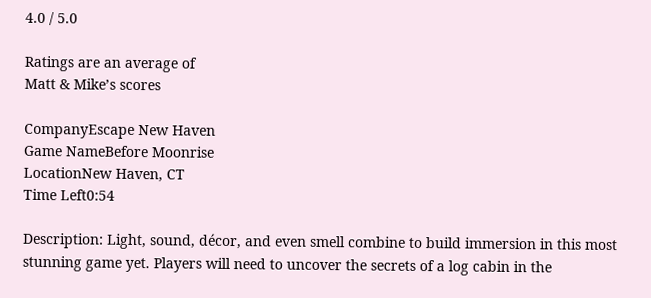4.0 / 5.0

Ratings are an average of
Matt & Mike’s scores

CompanyEscape New Haven
Game NameBefore Moonrise
LocationNew Haven, CT
Time Left0:54

Description: Light, sound, décor, and even smell combine to build immersion in this most stunning game yet. Players will need to uncover the secrets of a log cabin in the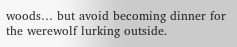woods… but avoid becoming dinner for the werewolf lurking outside.